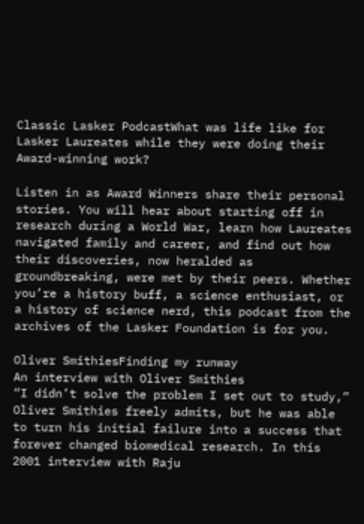Classic Lasker PodcastWhat was life like for Lasker Laureates while they were doing their Award-winning work?

Listen in as Award Winners share their personal stories. You will hear about starting off in research during a World War, learn how Laureates navigated family and career, and find out how their discoveries, now heralded as groundbreaking, were met by their peers. Whether you’re a history buff, a science enthusiast, or a history of science nerd, this podcast from the archives of the Lasker Foundation is for you.

Oliver SmithiesFinding my runway
An interview with Oliver Smithies
“I didn’t solve the problem I set out to study,” Oliver Smithies freely admits, but he was able to turn his initial failure into a success that forever changed biomedical research. In this 2001 interview with Raju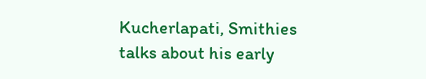Kucherlapati, Smithies talks about his early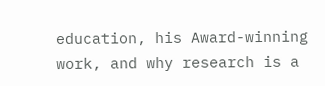education, his Award-winning work, and why research is a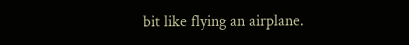bit like flying an airplane.